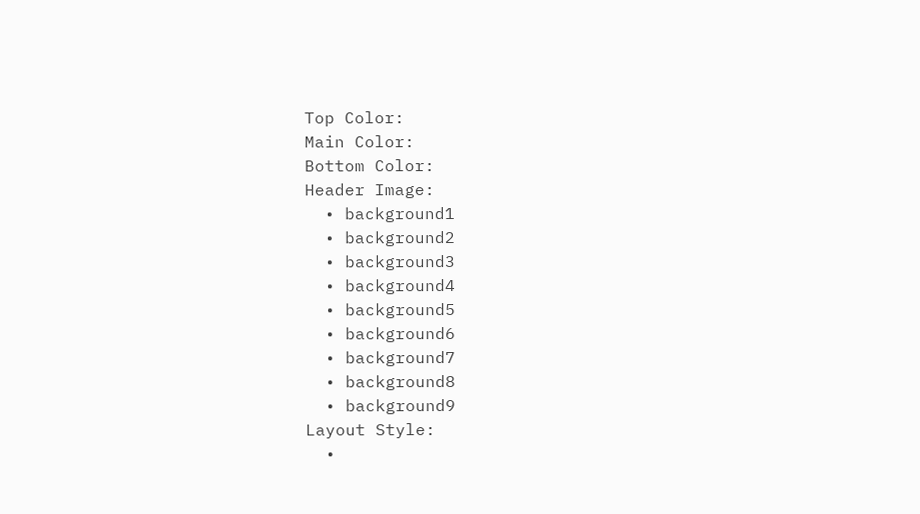Top Color:
Main Color:
Bottom Color:
Header Image:
  • background1
  • background2
  • background3
  • background4
  • background5
  • background6
  • background7
  • background8
  • background9
Layout Style:
  •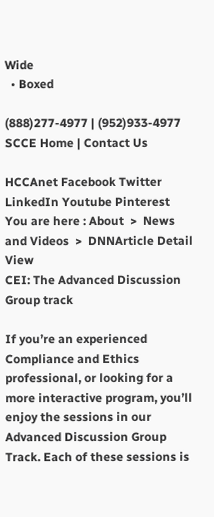Wide
  • Boxed

(888)277-4977 | (952)933-4977
SCCE Home | Contact Us

HCCAnet Facebook Twitter LinkedIn Youtube Pinterest
You are here : About  >  News and Videos  >  DNNArticle Detail View
CEI: The Advanced Discussion Group track

If you’re an experienced Compliance and Ethics professional, or looking for a more interactive program, you’ll enjoy the sessions in our Advanced Discussion Group Track. Each of these sessions is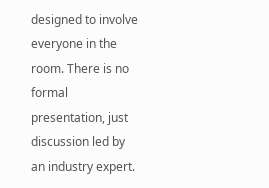designed to involve everyone in the room. There is no formal presentation, just discussion led by an industry expert.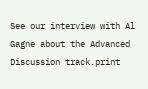See our interview with Al Gagne about the Advanced Discussion track.print